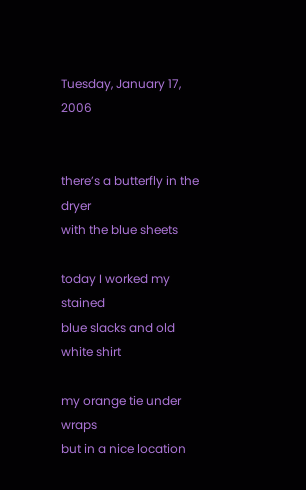Tuesday, January 17, 2006


there’s a butterfly in the dryer
with the blue sheets

today I worked my stained
blue slacks and old white shirt

my orange tie under wraps
but in a nice location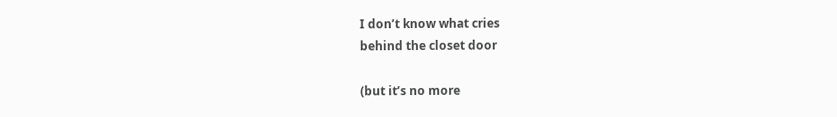I don’t know what cries
behind the closet door

(but it’s no more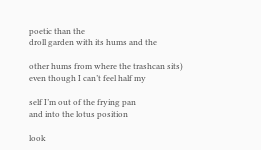poetic than the
droll garden with its hums and the

other hums from where the trashcan sits)
even though I can’t feel half my

self I’m out of the frying pan
and into the lotus position

look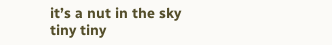it’s a nut in the sky
tiny tiny